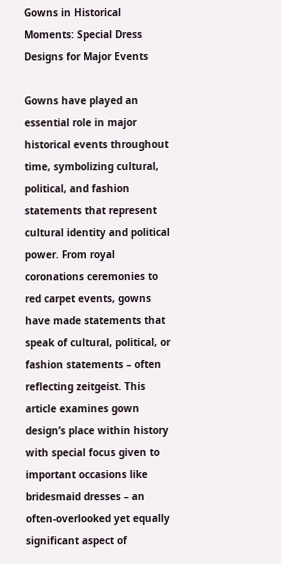Gowns in Historical Moments: Special Dress Designs for Major Events

Gowns have played an essential role in major historical events throughout time, symbolizing cultural, political, and fashion statements that represent cultural identity and political power. From royal coronations ceremonies to red carpet events, gowns have made statements that speak of cultural, political, or fashion statements – often reflecting zeitgeist. This article examines gown design’s place within history with special focus given to important occasions like bridesmaid dresses – an often-overlooked yet equally significant aspect of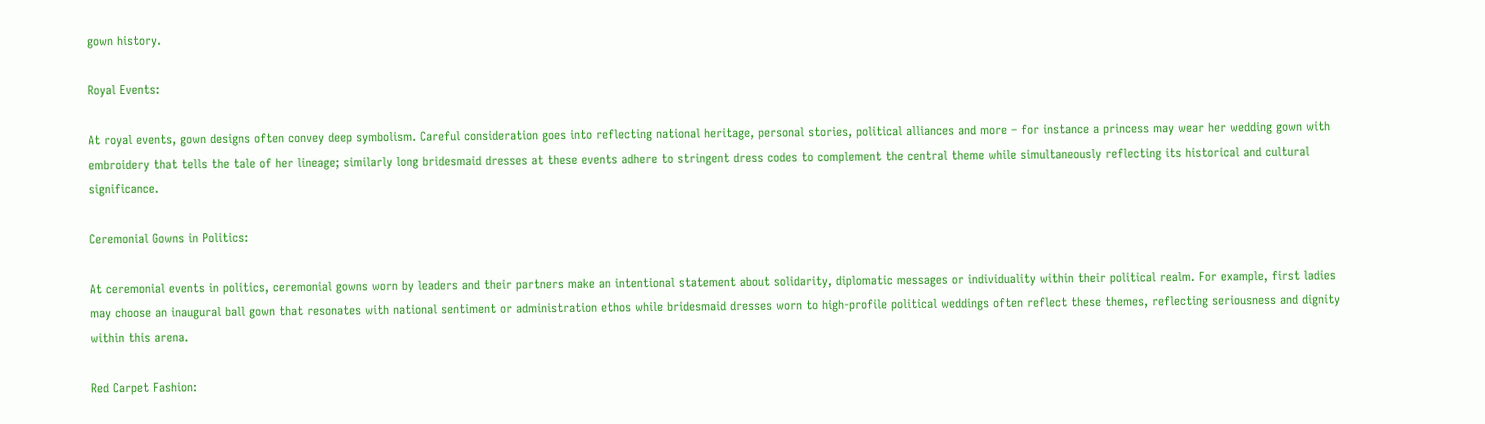gown history.

Royal Events:

At royal events, gown designs often convey deep symbolism. Careful consideration goes into reflecting national heritage, personal stories, political alliances and more – for instance a princess may wear her wedding gown with embroidery that tells the tale of her lineage; similarly long bridesmaid dresses at these events adhere to stringent dress codes to complement the central theme while simultaneously reflecting its historical and cultural significance.

Ceremonial Gowns in Politics:

At ceremonial events in politics, ceremonial gowns worn by leaders and their partners make an intentional statement about solidarity, diplomatic messages or individuality within their political realm. For example, first ladies may choose an inaugural ball gown that resonates with national sentiment or administration ethos while bridesmaid dresses worn to high-profile political weddings often reflect these themes, reflecting seriousness and dignity within this arena.

Red Carpet Fashion: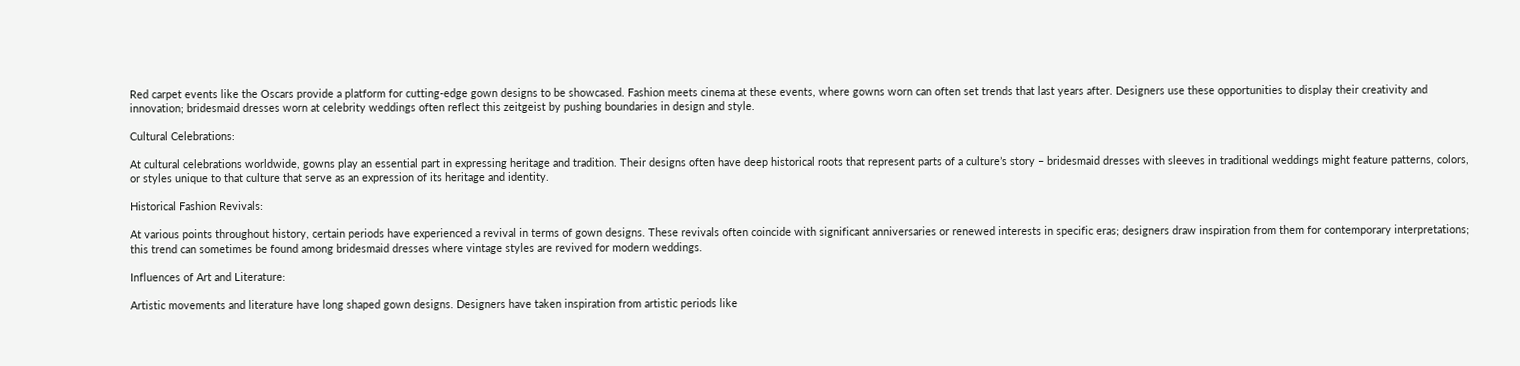Red carpet events like the Oscars provide a platform for cutting-edge gown designs to be showcased. Fashion meets cinema at these events, where gowns worn can often set trends that last years after. Designers use these opportunities to display their creativity and innovation; bridesmaid dresses worn at celebrity weddings often reflect this zeitgeist by pushing boundaries in design and style.

Cultural Celebrations:

At cultural celebrations worldwide, gowns play an essential part in expressing heritage and tradition. Their designs often have deep historical roots that represent parts of a culture’s story – bridesmaid dresses with sleeves in traditional weddings might feature patterns, colors, or styles unique to that culture that serve as an expression of its heritage and identity.

Historical Fashion Revivals:

At various points throughout history, certain periods have experienced a revival in terms of gown designs. These revivals often coincide with significant anniversaries or renewed interests in specific eras; designers draw inspiration from them for contemporary interpretations; this trend can sometimes be found among bridesmaid dresses where vintage styles are revived for modern weddings.

Influences of Art and Literature:

Artistic movements and literature have long shaped gown designs. Designers have taken inspiration from artistic periods like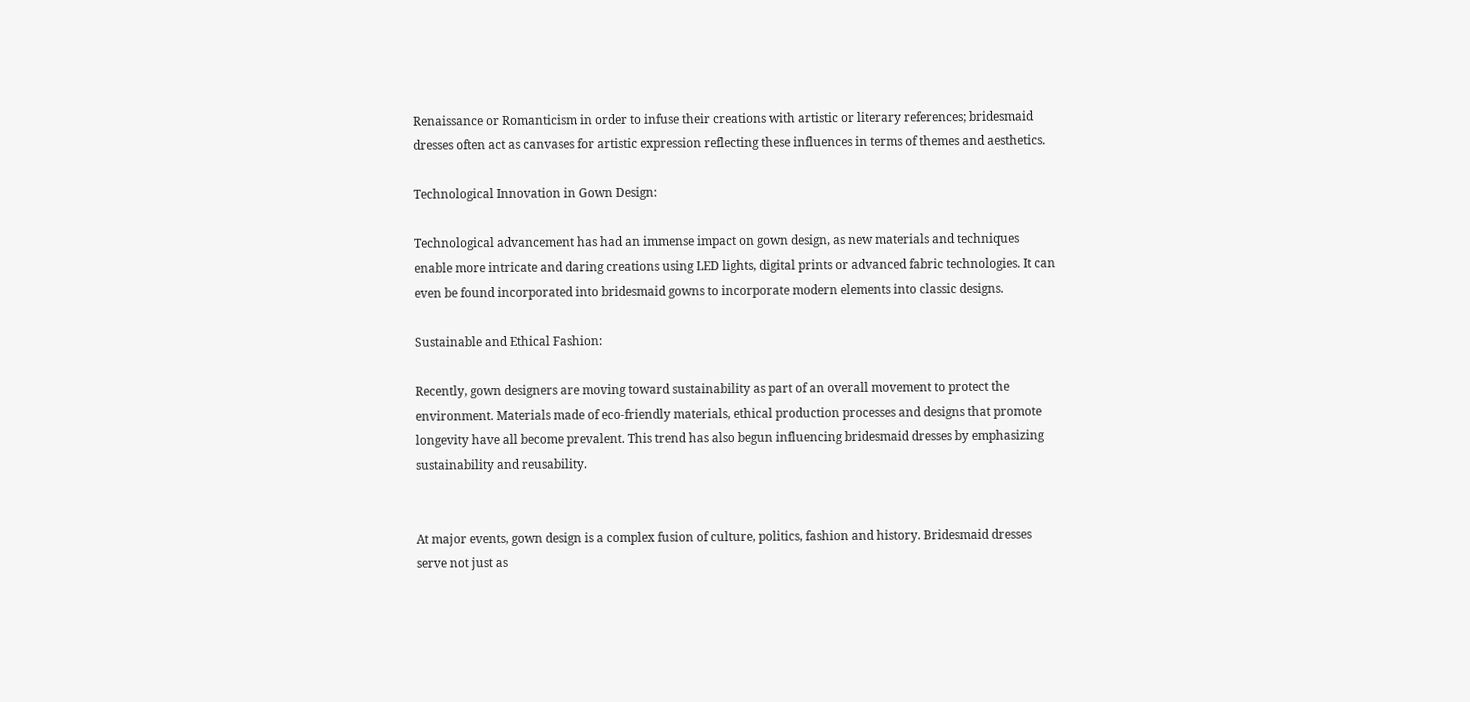Renaissance or Romanticism in order to infuse their creations with artistic or literary references; bridesmaid dresses often act as canvases for artistic expression reflecting these influences in terms of themes and aesthetics.

Technological Innovation in Gown Design:

Technological advancement has had an immense impact on gown design, as new materials and techniques enable more intricate and daring creations using LED lights, digital prints or advanced fabric technologies. It can even be found incorporated into bridesmaid gowns to incorporate modern elements into classic designs.

Sustainable and Ethical Fashion:

Recently, gown designers are moving toward sustainability as part of an overall movement to protect the environment. Materials made of eco-friendly materials, ethical production processes and designs that promote longevity have all become prevalent. This trend has also begun influencing bridesmaid dresses by emphasizing sustainability and reusability.


At major events, gown design is a complex fusion of culture, politics, fashion and history. Bridesmaid dresses serve not just as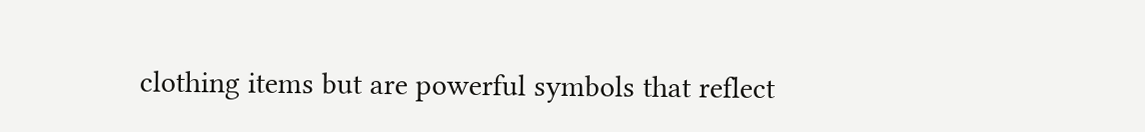clothing items but are powerful symbols that reflect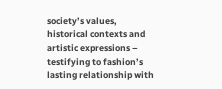society’s values, historical contexts and artistic expressions – testifying to fashion’s lasting relationship with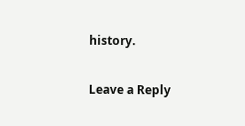history.

Leave a Reply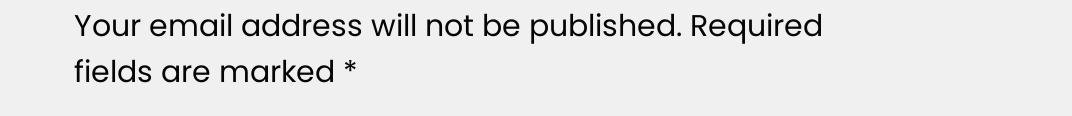Your email address will not be published. Required fields are marked *